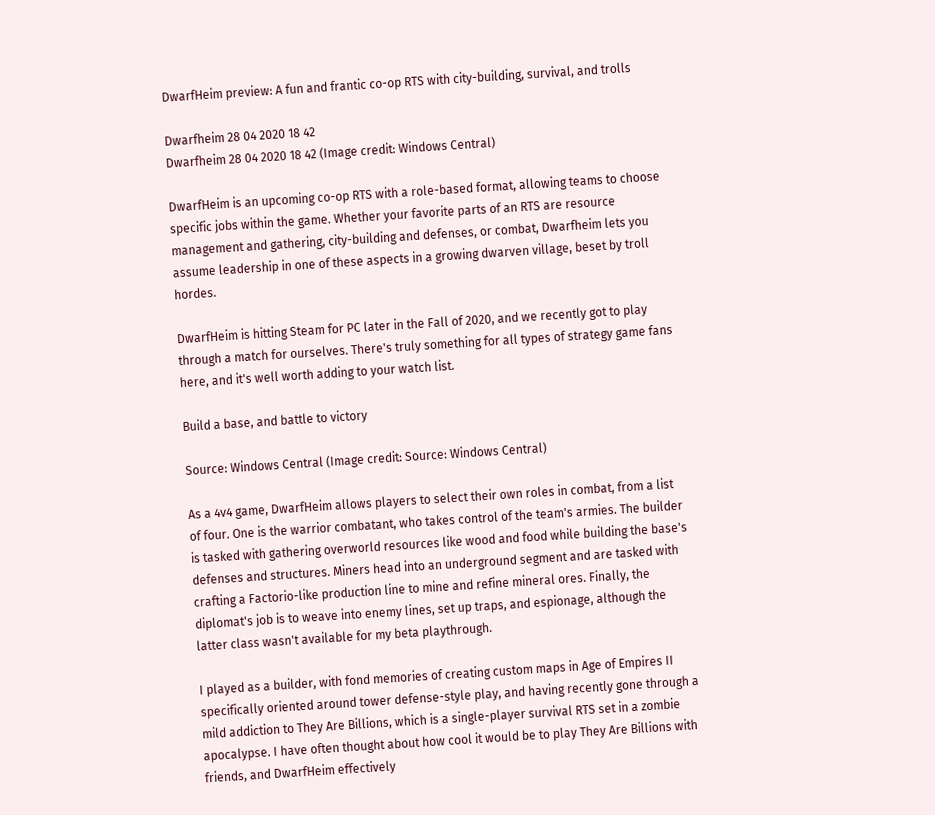DwarfHeim preview: A fun and frantic co-op RTS with city-building, survival, and trolls

Dwarfheim 28 04 2020 18 42
Dwarfheim 28 04 2020 18 42 (Image credit: Windows Central)

DwarfHeim is an upcoming co-op RTS with a role-based format, allowing teams to choose specific jobs within the game. Whether your favorite parts of an RTS are resource management and gathering, city-building and defenses, or combat, Dwarfheim lets you assume leadership in one of these aspects in a growing dwarven village, beset by troll hordes.

DwarfHeim is hitting Steam for PC later in the Fall of 2020, and we recently got to play through a match for ourselves. There's truly something for all types of strategy game fans here, and it's well worth adding to your watch list.

Build a base, and battle to victory

Source: Windows Central (Image credit: Source: Windows Central)

As a 4v4 game, DwarfHeim allows players to select their own roles in combat, from a list of four. One is the warrior combatant, who takes control of the team's armies. The builder is tasked with gathering overworld resources like wood and food while building the base's defenses and structures. Miners head into an underground segment and are tasked with crafting a Factorio-like production line to mine and refine mineral ores. Finally, the diplomat's job is to weave into enemy lines, set up traps, and espionage, although the latter class wasn't available for my beta playthrough.

I played as a builder, with fond memories of creating custom maps in Age of Empires II specifically oriented around tower defense-style play, and having recently gone through a mild addiction to They Are Billions, which is a single-player survival RTS set in a zombie apocalypse. I have often thought about how cool it would be to play They Are Billions with friends, and DwarfHeim effectively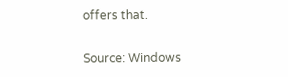offers that.

Source: Windows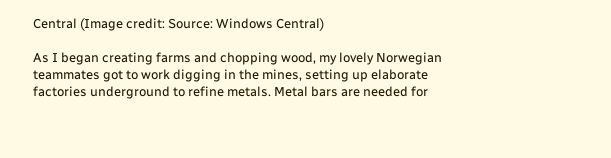Central (Image credit: Source: Windows Central)

As I began creating farms and chopping wood, my lovely Norwegian teammates got to work digging in the mines, setting up elaborate factories underground to refine metals. Metal bars are needed for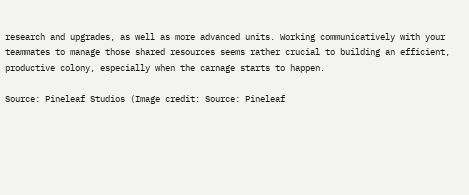research and upgrades, as well as more advanced units. Working communicatively with your teammates to manage those shared resources seems rather crucial to building an efficient, productive colony, especially when the carnage starts to happen.

Source: Pineleaf Studios (Image credit: Source: Pineleaf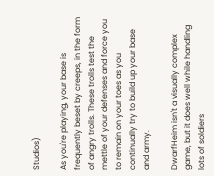Studios)

As you're playing, your base is frequently beset by creeps, in the form of angry trolls. These trolls test the mettle of your defenses and force you to remain on your toes as you continually try to build up your base and army.

DwarfHeim isn't a visually complex game, but it does well while handling lots of soldiers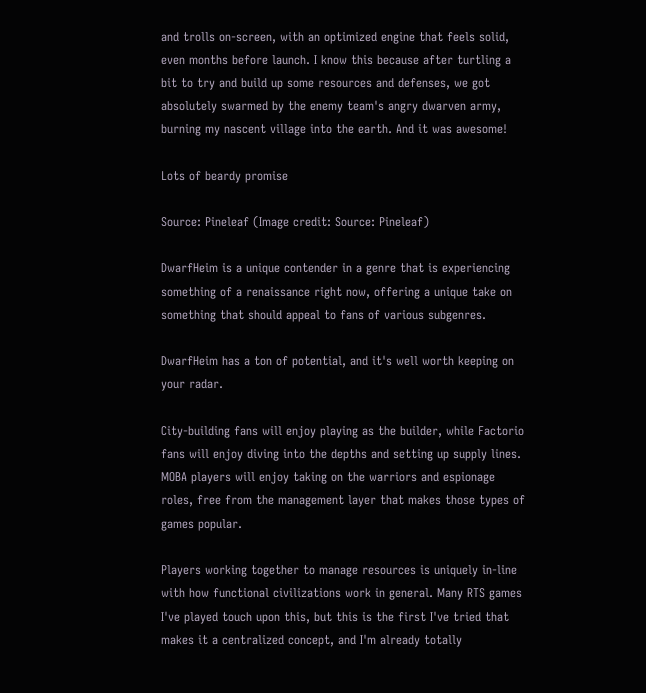and trolls on-screen, with an optimized engine that feels solid, even months before launch. I know this because after turtling a bit to try and build up some resources and defenses, we got absolutely swarmed by the enemy team's angry dwarven army, burning my nascent village into the earth. And it was awesome!

Lots of beardy promise

Source: Pineleaf (Image credit: Source: Pineleaf)

DwarfHeim is a unique contender in a genre that is experiencing something of a renaissance right now, offering a unique take on something that should appeal to fans of various subgenres.

DwarfHeim has a ton of potential, and it's well worth keeping on your radar.

City-building fans will enjoy playing as the builder, while Factorio fans will enjoy diving into the depths and setting up supply lines. MOBA players will enjoy taking on the warriors and espionage roles, free from the management layer that makes those types of games popular.

Players working together to manage resources is uniquely in-line with how functional civilizations work in general. Many RTS games I've played touch upon this, but this is the first I've tried that makes it a centralized concept, and I'm already totally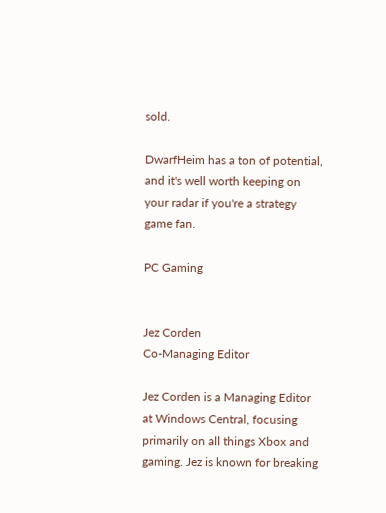sold.

DwarfHeim has a ton of potential, and it's well worth keeping on your radar if you're a strategy game fan.

PC Gaming


Jez Corden
Co-Managing Editor

Jez Corden is a Managing Editor at Windows Central, focusing primarily on all things Xbox and gaming. Jez is known for breaking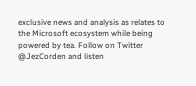exclusive news and analysis as relates to the Microsoft ecosystem while being powered by tea. Follow on Twitter @JezCorden and listen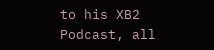to his XB2 Podcast, all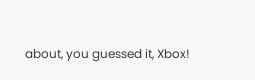about, you guessed it, Xbox!